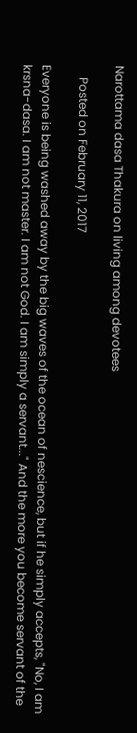Narottama dasa Thakura on living among devotees

    Posted on February 11, 2017

Everyone is being washed away by the big waves of the ocean of nescience, but if he simply accepts, "No, I am krsna-dasa. I am not master. I am not God. I am simply a servant..." And the more you become servant of the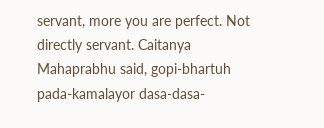servant, more you are perfect. Not directly servant. Caitanya Mahaprabhu said, gopi-bhartuh pada-kamalayor dasa-dasa-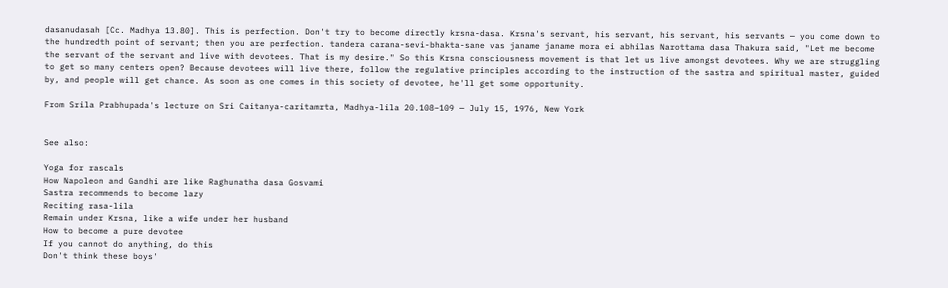dasanudasah [Cc. Madhya 13.80]. This is perfection. Don't try to become directly krsna-dasa. Krsna's servant, his servant, his servant, his servants — you come down to the hundredth point of servant; then you are perfection. tandera carana-sevi-bhakta-sane vas janame janame mora ei abhilas Narottama dasa Thakura said, "Let me become the servant of the servant and live with devotees. That is my desire." So this Krsna consciousness movement is that let us live amongst devotees. Why we are struggling to get so many centers open? Because devotees will live there, follow the regulative principles according to the instruction of the sastra and spiritual master, guided by, and people will get chance. As soon as one comes in this society of devotee, he'll get some opportunity.

From Srila Prabhupada's lecture on Sri Caitanya-caritamrta, Madhya-lila 20.108–109 — July 15, 1976, New York


See also:

Yoga for rascals
How Napoleon and Gandhi are like Raghunatha dasa Gosvami
Sastra recommends to become lazy
Reciting rasa-lila
Remain under Krsna, like a wife under her husband
How to become a pure devotee
If you cannot do anything, do this
Don't think these boys'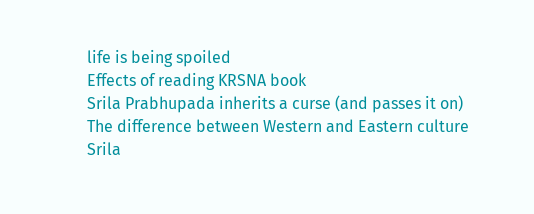life is being spoiled
Effects of reading KRSNA book
Srila Prabhupada inherits a curse (and passes it on)
The difference between Western and Eastern culture
Srila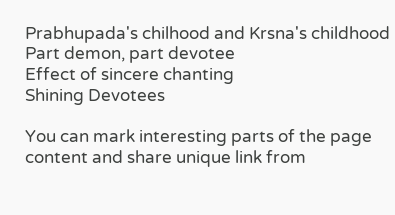Prabhupada's chilhood and Krsna's childhood
Part demon, part devotee
Effect of sincere chanting
Shining Devotees

You can mark interesting parts of the page content and share unique link from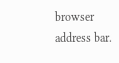browser address bar.